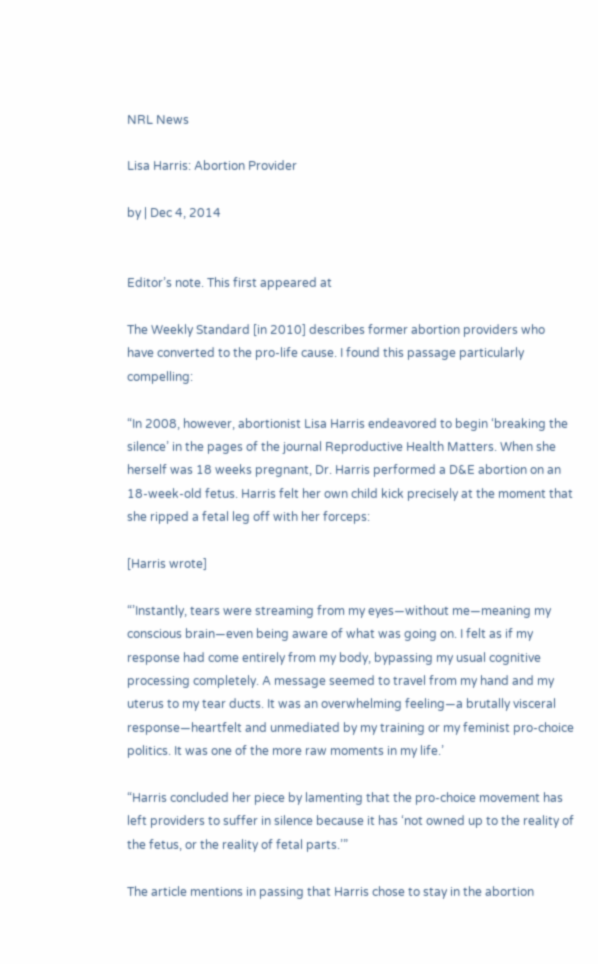NRL News

Lisa Harris: Abortion Provider

by | Dec 4, 2014


Editor’s note. This first appeared at

The Weekly Standard [in 2010] describes former abortion providers who have converted to the pro-life cause. I found this passage particularly compelling:

“In 2008, however, abortionist Lisa Harris endeavored to begin ‘breaking the silence’ in the pages of the journal Reproductive Health Matters. When she herself was 18 weeks pregnant, Dr. Harris performed a D&E abortion on an 18-week-old fetus. Harris felt her own child kick precisely at the moment that she ripped a fetal leg off with her forceps:

[Harris wrote]

“’Instantly, tears were streaming from my eyes—without me—meaning my conscious brain—even being aware of what was going on. I felt as if my response had come entirely from my body, bypassing my usual cognitive processing completely. A message seemed to travel from my hand and my uterus to my tear ducts. It was an overwhelming feeling—a brutally visceral response—heartfelt and unmediated by my training or my feminist pro-choice politics. It was one of the more raw moments in my life.’

“Harris concluded her piece by lamenting that the pro-choice movement has left providers to suffer in silence because it has ‘not owned up to the reality of the fetus, or the reality of fetal parts.’”

The article mentions in passing that Harris chose to stay in the abortion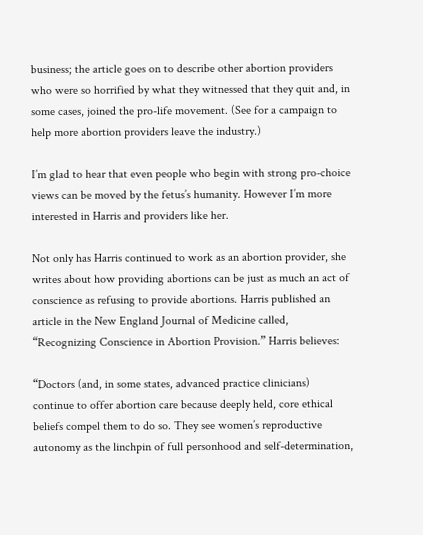business; the article goes on to describe other abortion providers who were so horrified by what they witnessed that they quit and, in some cases, joined the pro-life movement. (See for a campaign to help more abortion providers leave the industry.)

I’m glad to hear that even people who begin with strong pro-choice views can be moved by the fetus’s humanity. However I’m more interested in Harris and providers like her.

Not only has Harris continued to work as an abortion provider, she writes about how providing abortions can be just as much an act of conscience as refusing to provide abortions. Harris published an article in the New England Journal of Medicine called, “Recognizing Conscience in Abortion Provision.” Harris believes:

“Doctors (and, in some states, advanced practice clinicians) continue to offer abortion care because deeply held, core ethical beliefs compel them to do so. They see women’s reproductive autonomy as the linchpin of full personhood and self-determination,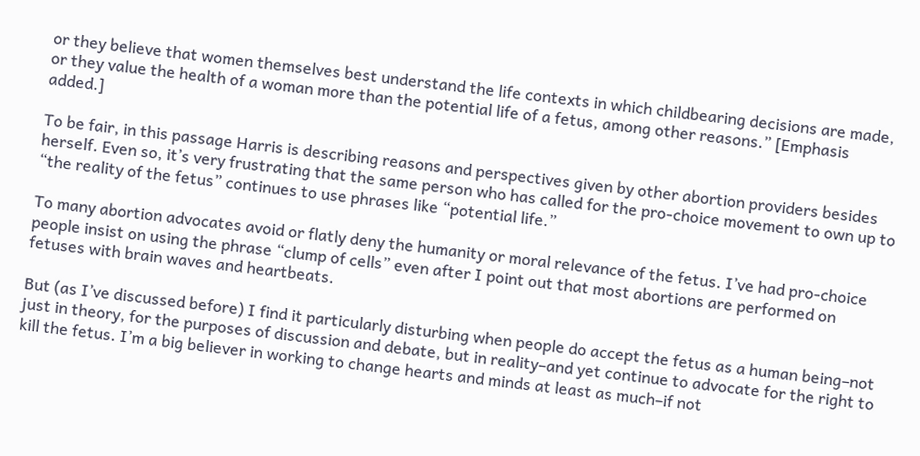or they believe that women themselves best understand the life contexts in which childbearing decisions are made, or they value the health of a woman more than the potential life of a fetus, among other reasons.” [Emphasis added.]

To be fair, in this passage Harris is describing reasons and perspectives given by other abortion providers besides herself. Even so, it’s very frustrating that the same person who has called for the pro-choice movement to own up to “the reality of the fetus” continues to use phrases like “potential life.”

To many abortion advocates avoid or flatly deny the humanity or moral relevance of the fetus. I’ve had pro-choice people insist on using the phrase “clump of cells” even after I point out that most abortions are performed on fetuses with brain waves and heartbeats.

But (as I’ve discussed before) I find it particularly disturbing when people do accept the fetus as a human being–not just in theory, for the purposes of discussion and debate, but in reality–and yet continue to advocate for the right to kill the fetus. I’m a big believer in working to change hearts and minds at least as much–if not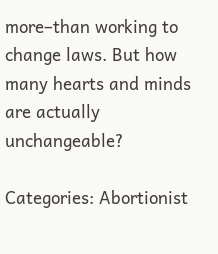more–than working to change laws. But how many hearts and minds are actually unchangeable?

Categories: Abortionist